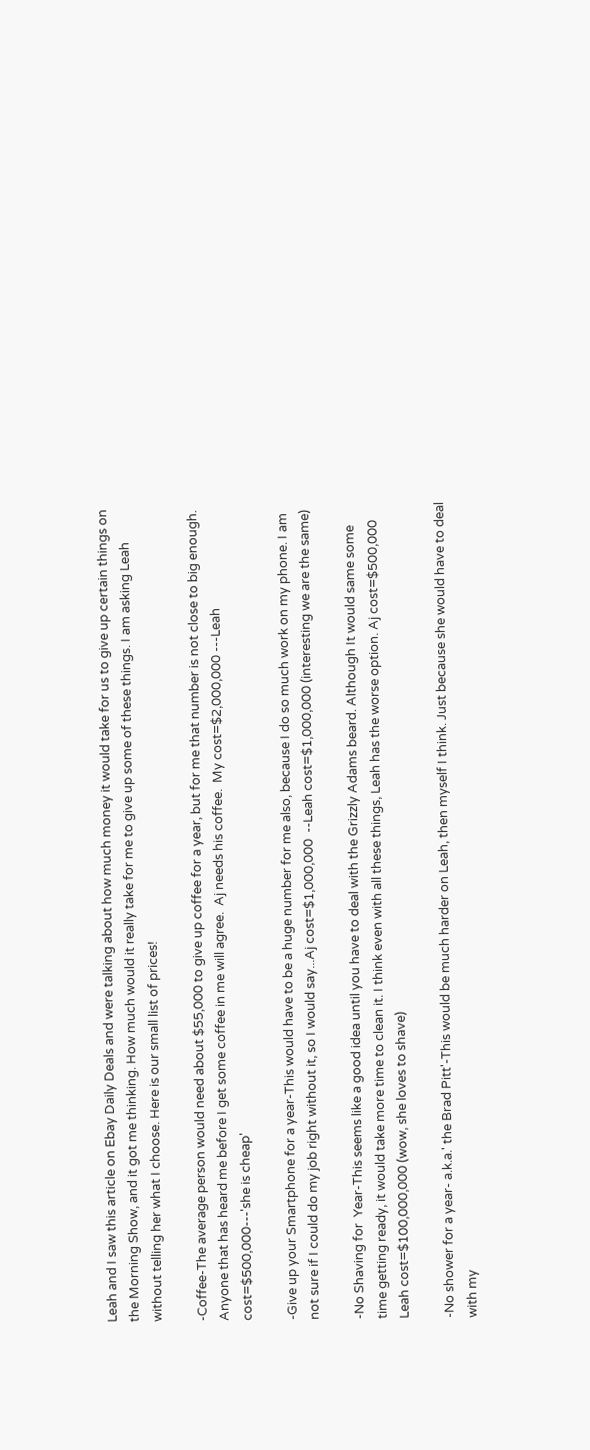Leah and I saw this article on Ebay Daily Deals and were talking about how much money it would take for us to give up certain things on the Morning Show, and it got me thinking. How much would it really take for me to give up some of these things. I am asking Leah without telling her what I choose. Here is our small list of prices!

-Coffee-The average person would need about $55,000 to give up coffee for a year, but for me that number is not close to big enough. Anyone that has heard me before I get some coffee in me will agree.  Aj needs his coffee.  My cost=$2,000,000 ---Leah cost=$500,000---'she is cheap'

-Give up your Smartphone for a year-This would have to be a huge number for me also, because I do so much work on my phone. I am not sure if I could do my job right without it, so I would say...Aj cost=$1,000,000  --Leah cost=$1,000,000 (interesting we are the same)

-No Shaving for  Year-This seems like a good idea until you have to deal with the Grizzly Adams beard. Although It would same some time getting ready, it would take more time to clean it. I think even with all these things, Leah has the worse option. Aj cost=$500,000  Leah cost=$100,000,000 (wow, she loves to shave)

-No shower for a year- a.k.a.' the Brad Pitt'-This would be much harder on Leah, then myself I think. Just because she would have to deal with my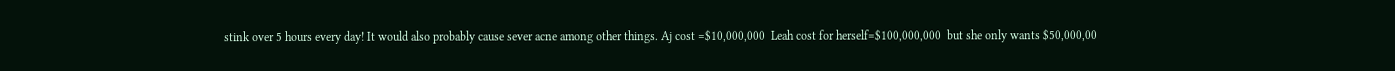stink over 5 hours every day! It would also probably cause sever acne among other things. Aj cost =$10,000,000  Leah cost for herself=$100,000,000  but she only wants $50,000,00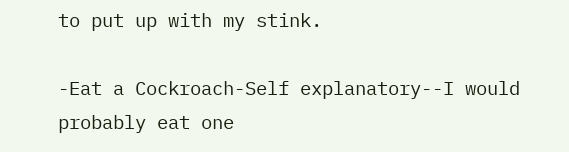to put up with my stink.

-Eat a Cockroach-Self explanatory--I would probably eat one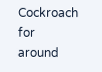Cockroach for around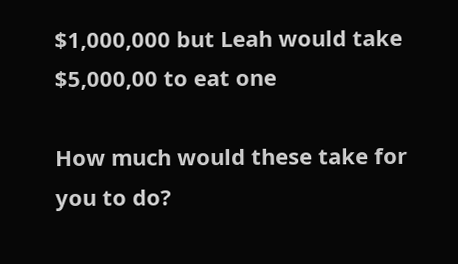$1,000,000 but Leah would take $5,000,00 to eat one

How much would these take for you to do?